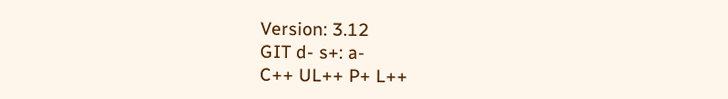Version: 3.12
GIT d- s+: a-
C++ UL++ P+ L++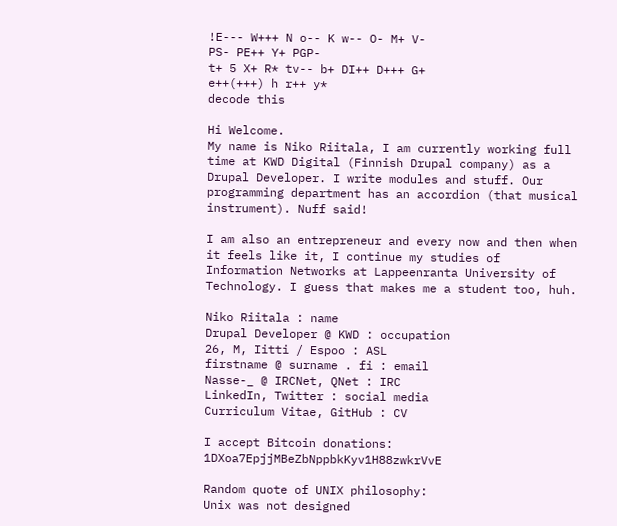!E--- W+++ N o-- K w-- O- M+ V-
PS- PE++ Y+ PGP-
t+ 5 X+ R* tv-- b+ DI++ D+++ G+
e++(+++) h r++ y*
decode this

Hi Welcome.
My name is Niko Riitala, I am currently working full time at KWD Digital (Finnish Drupal company) as a Drupal Developer. I write modules and stuff. Our programming department has an accordion (that musical instrument). Nuff said!

I am also an entrepreneur and every now and then when it feels like it, I continue my studies of Information Networks at Lappeenranta University of Technology. I guess that makes me a student too, huh.

Niko Riitala : name
Drupal Developer @ KWD : occupation
26, M, Iitti / Espoo : ASL
firstname @ surname . fi : email
Nasse-_ @ IRCNet, QNet : IRC
LinkedIn, Twitter : social media
Curriculum Vitae, GitHub : CV

I accept Bitcoin donations: 1DXoa7EpjjMBeZbNppbkKyv1H88zwkrVvE

Random quote of UNIX philosophy:
Unix was not designed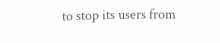to stop its users from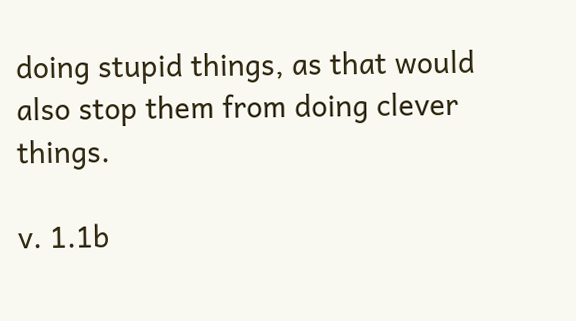doing stupid things, as that would also stop them from doing clever things.

v. 1.1b